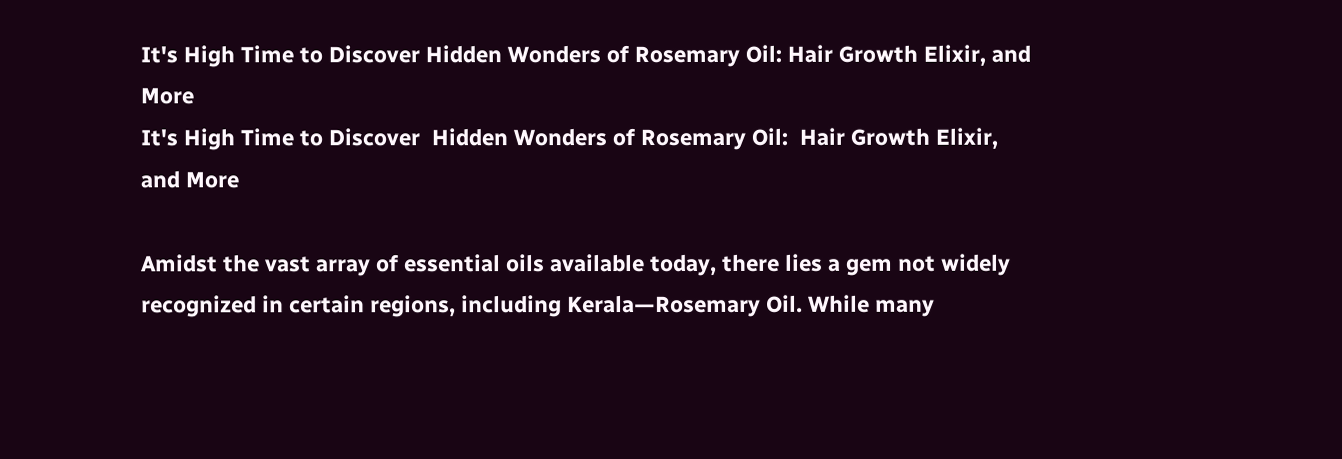It's High Time to Discover Hidden Wonders of Rosemary Oil: Hair Growth Elixir, and More
It's High Time to Discover  Hidden Wonders of Rosemary Oil:  Hair Growth Elixir, and More

Amidst the vast array of essential oils available today, there lies a gem not widely recognized in certain regions, including Kerala—Rosemary Oil. While many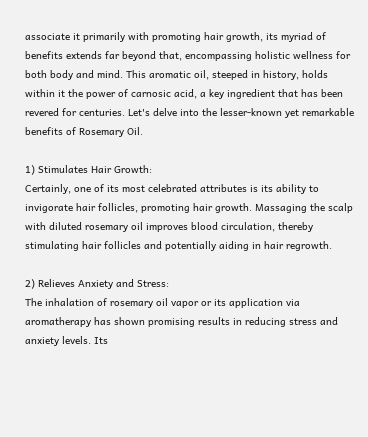associate it primarily with promoting hair growth, its myriad of benefits extends far beyond that, encompassing holistic wellness for both body and mind. This aromatic oil, steeped in history, holds within it the power of carnosic acid, a key ingredient that has been revered for centuries. Let's delve into the lesser-known yet remarkable benefits of Rosemary Oil.

1) Stimulates Hair Growth:
Certainly, one of its most celebrated attributes is its ability to invigorate hair follicles, promoting hair growth. Massaging the scalp with diluted rosemary oil improves blood circulation, thereby stimulating hair follicles and potentially aiding in hair regrowth.

2) Relieves Anxiety and Stress:
The inhalation of rosemary oil vapor or its application via aromatherapy has shown promising results in reducing stress and anxiety levels. Its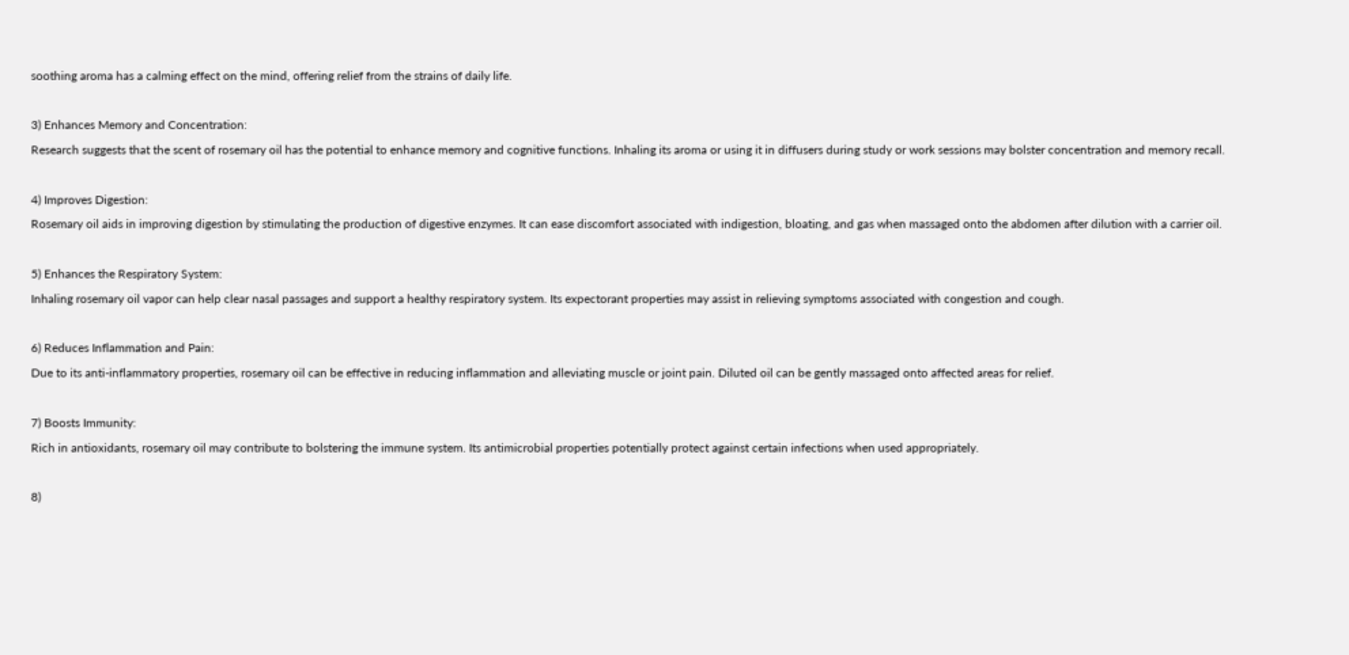soothing aroma has a calming effect on the mind, offering relief from the strains of daily life.

3) Enhances Memory and Concentration:
Research suggests that the scent of rosemary oil has the potential to enhance memory and cognitive functions. Inhaling its aroma or using it in diffusers during study or work sessions may bolster concentration and memory recall.

4) Improves Digestion:
Rosemary oil aids in improving digestion by stimulating the production of digestive enzymes. It can ease discomfort associated with indigestion, bloating, and gas when massaged onto the abdomen after dilution with a carrier oil.

5) Enhances the Respiratory System:
Inhaling rosemary oil vapor can help clear nasal passages and support a healthy respiratory system. Its expectorant properties may assist in relieving symptoms associated with congestion and cough.

6) Reduces Inflammation and Pain:
Due to its anti-inflammatory properties, rosemary oil can be effective in reducing inflammation and alleviating muscle or joint pain. Diluted oil can be gently massaged onto affected areas for relief.

7) Boosts Immunity:
Rich in antioxidants, rosemary oil may contribute to bolstering the immune system. Its antimicrobial properties potentially protect against certain infections when used appropriately.

8)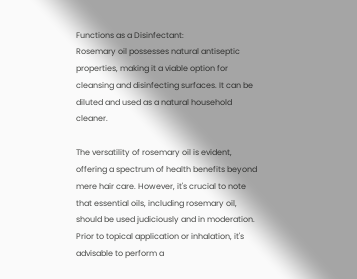Functions as a Disinfectant:
Rosemary oil possesses natural antiseptic properties, making it a viable option for cleansing and disinfecting surfaces. It can be diluted and used as a natural household cleaner.

The versatility of rosemary oil is evident, offering a spectrum of health benefits beyond mere hair care. However, it's crucial to note that essential oils, including rosemary oil, should be used judiciously and in moderation. Prior to topical application or inhalation, it's advisable to perform a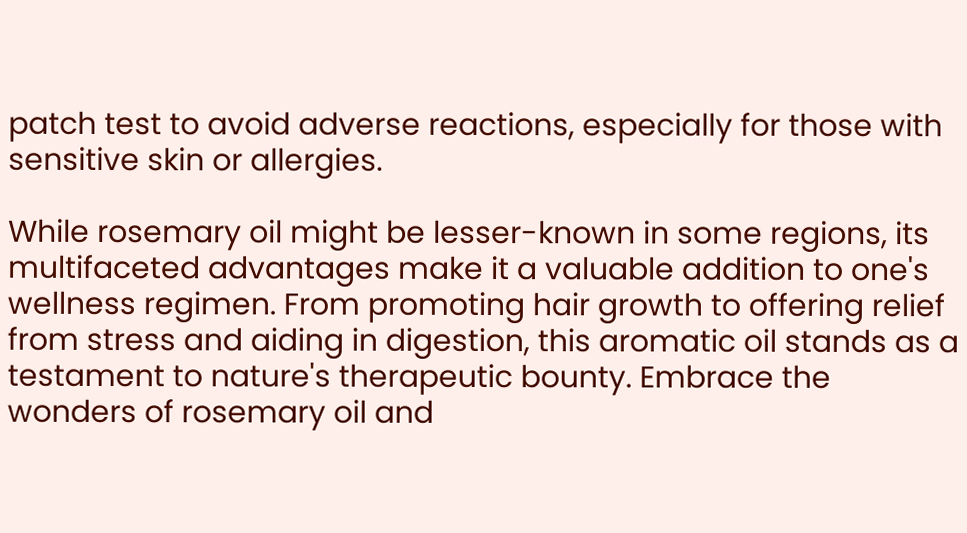patch test to avoid adverse reactions, especially for those with sensitive skin or allergies.

While rosemary oil might be lesser-known in some regions, its multifaceted advantages make it a valuable addition to one's wellness regimen. From promoting hair growth to offering relief from stress and aiding in digestion, this aromatic oil stands as a testament to nature's therapeutic bounty. Embrace the wonders of rosemary oil and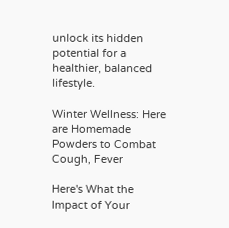unlock its hidden potential for a healthier, balanced lifestyle.

Winter Wellness: Here are Homemade Powders to Combat Cough, Fever

Here's What the Impact of Your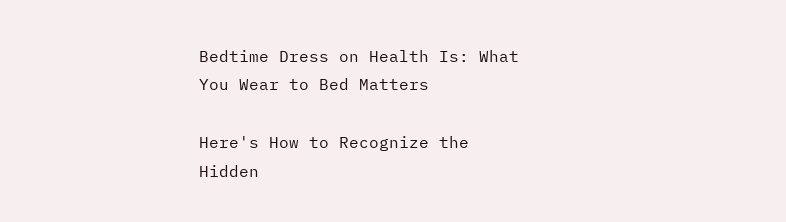Bedtime Dress on Health Is: What You Wear to Bed Matters

Here's How to Recognize the Hidden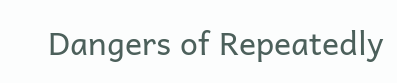Dangers of Repeatedly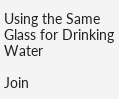Using the Same Glass for Drinking Water

Join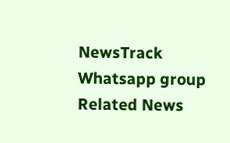NewsTrack Whatsapp group
Related News